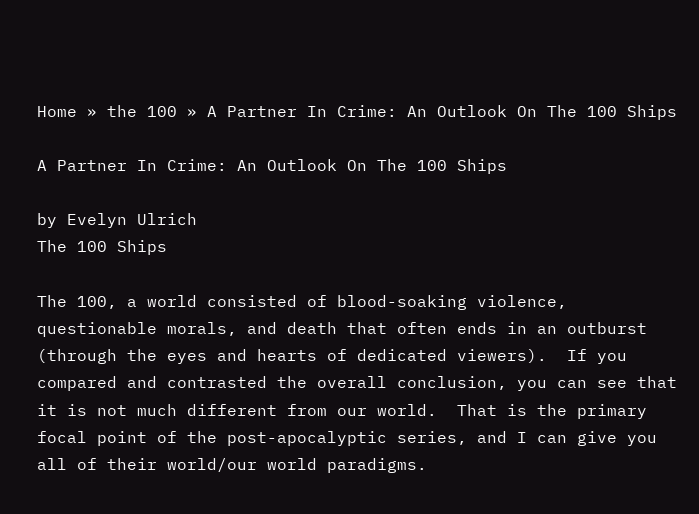Home » the 100 » A Partner In Crime: An Outlook On The 100 Ships

A Partner In Crime: An Outlook On The 100 Ships

by Evelyn Ulrich
The 100 Ships

The 100, a world consisted of blood-soaking violence, questionable morals, and death that often ends in an outburst (through the eyes and hearts of dedicated viewers).  If you compared and contrasted the overall conclusion, you can see that it is not much different from our world.  That is the primary focal point of the post-apocalyptic series, and I can give you all of their world/our world paradigms.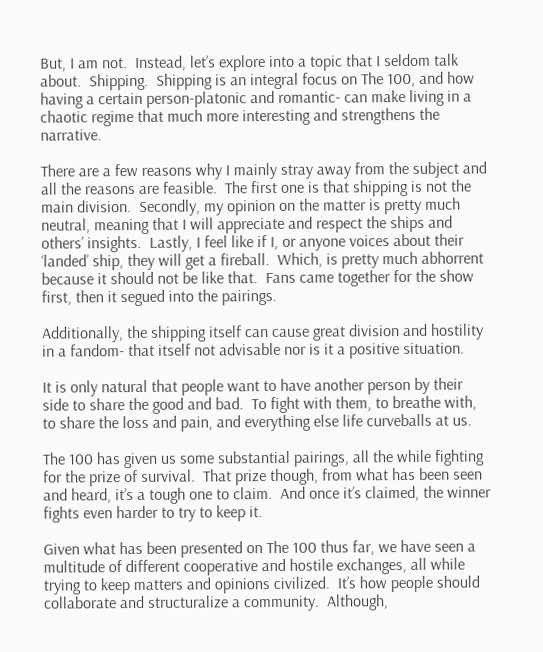But, I am not.  Instead, let’s explore into a topic that I seldom talk about.  Shipping.  Shipping is an integral focus on The 100, and how having a certain person-platonic and romantic- can make living in a chaotic regime that much more interesting and strengthens the narrative.

There are a few reasons why I mainly stray away from the subject and all the reasons are feasible.  The first one is that shipping is not the main division.  Secondly, my opinion on the matter is pretty much neutral, meaning that I will appreciate and respect the ships and others’ insights.  Lastly, I feel like if I, or anyone voices about their ‘landed’ ship, they will get a fireball.  Which, is pretty much abhorrent because it should not be like that.  Fans came together for the show first, then it segued into the pairings.

Additionally, the shipping itself can cause great division and hostility in a fandom- that itself not advisable nor is it a positive situation.

It is only natural that people want to have another person by their side to share the good and bad.  To fight with them, to breathe with, to share the loss and pain, and everything else life curveballs at us.

The 100 has given us some substantial pairings, all the while fighting for the prize of survival.  That prize though, from what has been seen and heard, it’s a tough one to claim.  And once it’s claimed, the winner fights even harder to try to keep it.

Given what has been presented on The 100 thus far, we have seen a multitude of different cooperative and hostile exchanges, all while trying to keep matters and opinions civilized.  It’s how people should collaborate and structuralize a community.  Although,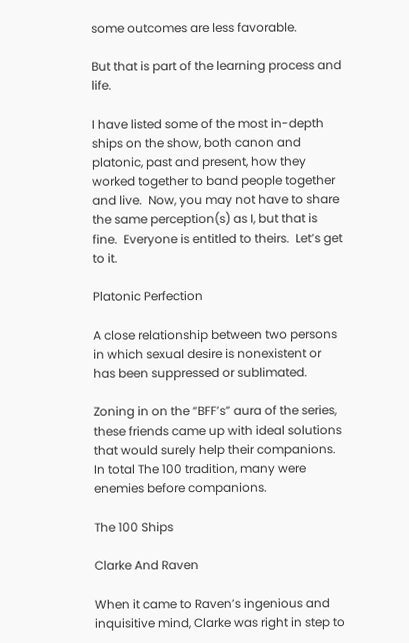some outcomes are less favorable.

But that is part of the learning process and life.

I have listed some of the most in-depth ships on the show, both canon and platonic, past and present, how they worked together to band people together and live.  Now, you may not have to share the same perception(s) as I, but that is fine.  Everyone is entitled to theirs.  Let’s get to it.

Platonic Perfection

A close relationship between two persons in which sexual desire is nonexistent or has been suppressed or sublimated.

Zoning in on the “BFF’s” aura of the series, these friends came up with ideal solutions that would surely help their companions.  In total The 100 tradition, many were enemies before companions.

The 100 Ships

Clarke And Raven

When it came to Raven’s ingenious and inquisitive mind, Clarke was right in step to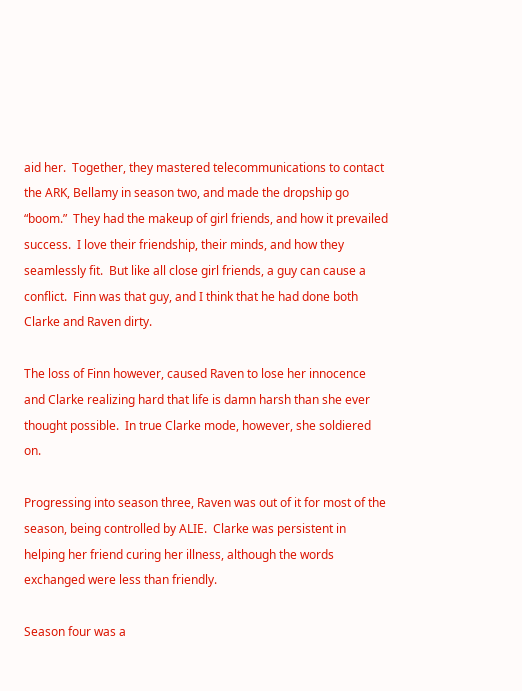aid her.  Together, they mastered telecommunications to contact the ARK, Bellamy in season two, and made the dropship go “boom.”  They had the makeup of girl friends, and how it prevailed success.  I love their friendship, their minds, and how they seamlessly fit.  But like all close girl friends, a guy can cause a conflict.  Finn was that guy, and I think that he had done both Clarke and Raven dirty.

The loss of Finn however, caused Raven to lose her innocence and Clarke realizing hard that life is damn harsh than she ever thought possible.  In true Clarke mode, however, she soldiered on.

Progressing into season three, Raven was out of it for most of the season, being controlled by ALIE.  Clarke was persistent in helping her friend curing her illness, although the words exchanged were less than friendly.

Season four was a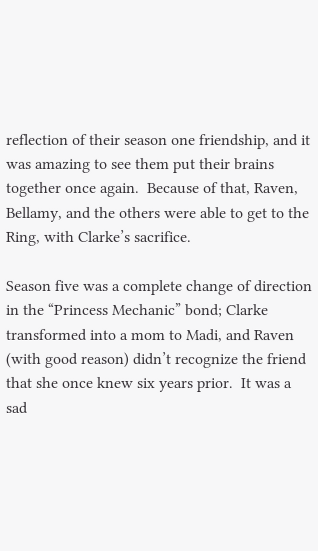reflection of their season one friendship, and it was amazing to see them put their brains together once again.  Because of that, Raven, Bellamy, and the others were able to get to the Ring, with Clarke’s sacrifice.

Season five was a complete change of direction in the “Princess Mechanic” bond; Clarke transformed into a mom to Madi, and Raven (with good reason) didn’t recognize the friend that she once knew six years prior.  It was a sad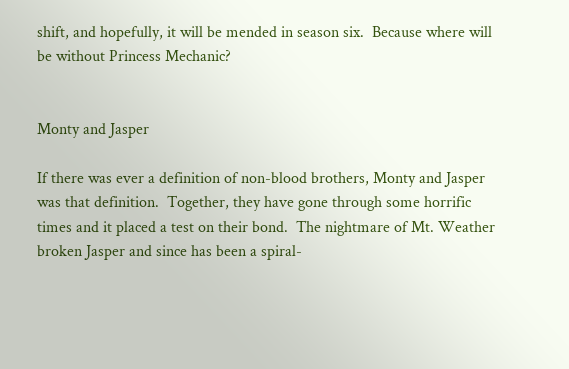shift, and hopefully, it will be mended in season six.  Because where will be without Princess Mechanic?


Monty and Jasper

If there was ever a definition of non-blood brothers, Monty and Jasper was that definition.  Together, they have gone through some horrific times and it placed a test on their bond.  The nightmare of Mt. Weather broken Jasper and since has been a spiral-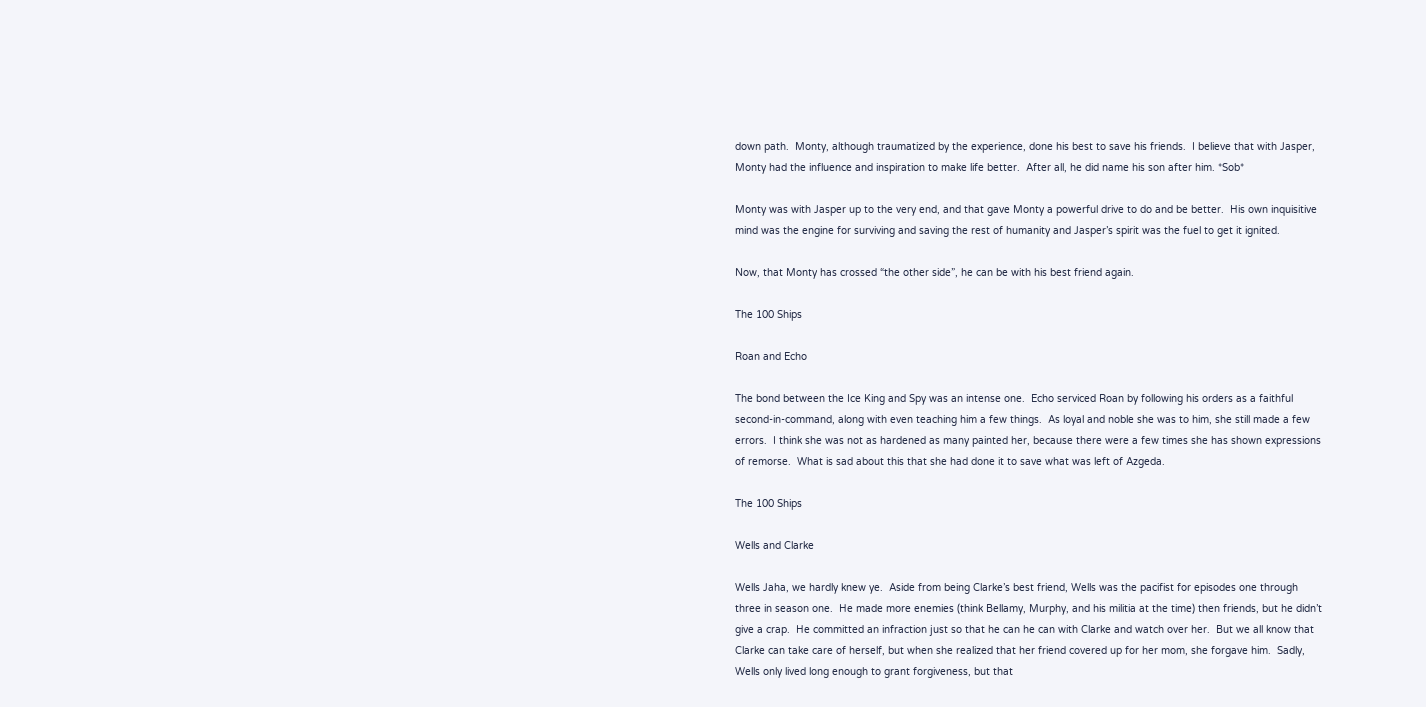down path.  Monty, although traumatized by the experience, done his best to save his friends.  I believe that with Jasper, Monty had the influence and inspiration to make life better.  After all, he did name his son after him. *Sob*

Monty was with Jasper up to the very end, and that gave Monty a powerful drive to do and be better.  His own inquisitive mind was the engine for surviving and saving the rest of humanity and Jasper’s spirit was the fuel to get it ignited.

Now, that Monty has crossed “the other side”, he can be with his best friend again.

The 100 Ships

Roan and Echo

The bond between the Ice King and Spy was an intense one.  Echo serviced Roan by following his orders as a faithful second-in-command, along with even teaching him a few things.  As loyal and noble she was to him, she still made a few errors.  I think she was not as hardened as many painted her, because there were a few times she has shown expressions of remorse.  What is sad about this that she had done it to save what was left of Azgeda.

The 100 Ships

Wells and Clarke

Wells Jaha, we hardly knew ye.  Aside from being Clarke’s best friend, Wells was the pacifist for episodes one through three in season one.  He made more enemies (think Bellamy, Murphy, and his militia at the time) then friends, but he didn’t give a crap.  He committed an infraction just so that he can he can with Clarke and watch over her.  But we all know that Clarke can take care of herself, but when she realized that her friend covered up for her mom, she forgave him.  Sadly, Wells only lived long enough to grant forgiveness, but that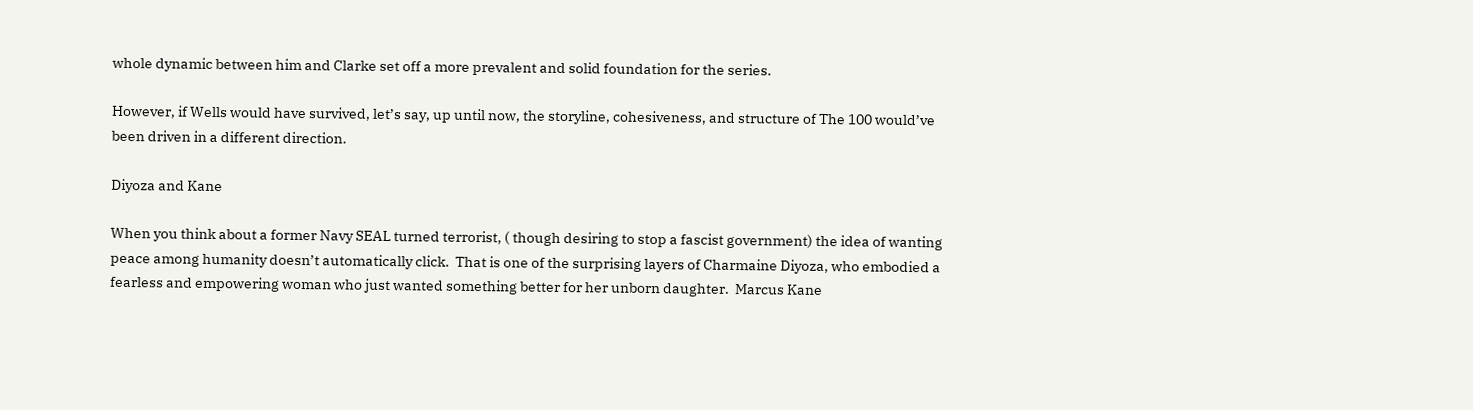whole dynamic between him and Clarke set off a more prevalent and solid foundation for the series.

However, if Wells would have survived, let’s say, up until now, the storyline, cohesiveness, and structure of The 100 would’ve been driven in a different direction.

Diyoza and Kane

When you think about a former Navy SEAL turned terrorist, ( though desiring to stop a fascist government) the idea of wanting peace among humanity doesn’t automatically click.  That is one of the surprising layers of Charmaine Diyoza, who embodied a fearless and empowering woman who just wanted something better for her unborn daughter.  Marcus Kane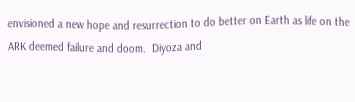envisioned a new hope and resurrection to do better on Earth as life on the ARK deemed failure and doom.  Diyoza and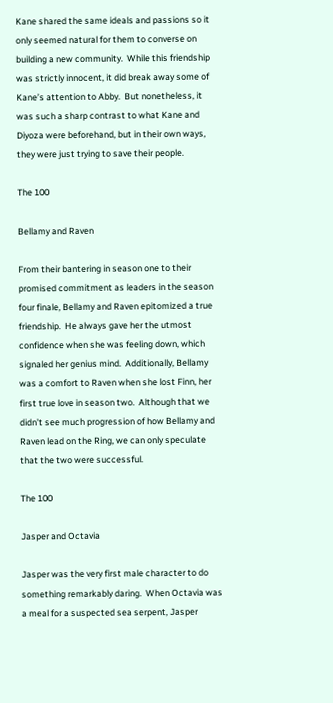Kane shared the same ideals and passions so it only seemed natural for them to converse on building a new community.  While this friendship was strictly innocent, it did break away some of Kane’s attention to Abby.  But nonetheless, it was such a sharp contrast to what Kane and Diyoza were beforehand, but in their own ways, they were just trying to save their people.

The 100

Bellamy and Raven

From their bantering in season one to their promised commitment as leaders in the season four finale, Bellamy and Raven epitomized a true friendship.  He always gave her the utmost confidence when she was feeling down, which signaled her genius mind.  Additionally, Bellamy was a comfort to Raven when she lost Finn, her first true love in season two.  Although that we didn’t see much progression of how Bellamy and Raven lead on the Ring, we can only speculate that the two were successful.

The 100

Jasper and Octavia

Jasper was the very first male character to do something remarkably daring.  When Octavia was a meal for a suspected sea serpent, Jasper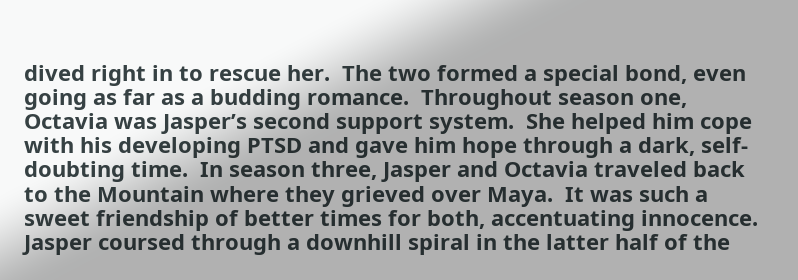dived right in to rescue her.  The two formed a special bond, even going as far as a budding romance.  Throughout season one, Octavia was Jasper’s second support system.  She helped him cope with his developing PTSD and gave him hope through a dark, self-doubting time.  In season three, Jasper and Octavia traveled back to the Mountain where they grieved over Maya.  It was such a sweet friendship of better times for both, accentuating innocence.  Jasper coursed through a downhill spiral in the latter half of the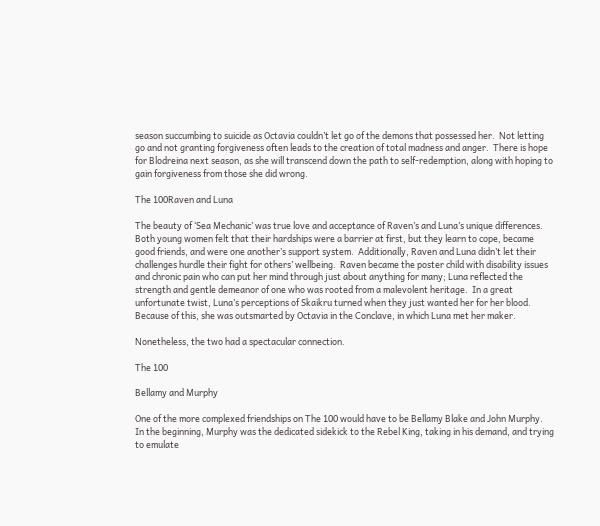season succumbing to suicide as Octavia couldn’t let go of the demons that possessed her.  Not letting go and not granting forgiveness often leads to the creation of total madness and anger.  There is hope for Blodreina next season, as she will transcend down the path to self-redemption, along with hoping to gain forgiveness from those she did wrong.

The 100Raven and Luna

The beauty of ‘Sea Mechanic’ was true love and acceptance of Raven’s and Luna’s unique differences.  Both young women felt that their hardships were a barrier at first, but they learn to cope, became good friends, and were one another’s support system.  Additionally, Raven and Luna didn’t let their challenges hurdle their fight for others’ wellbeing.  Raven became the poster child with disability issues and chronic pain who can put her mind through just about anything for many; Luna reflected the strength and gentle demeanor of one who was rooted from a malevolent heritage.  In a great unfortunate twist, Luna’s perceptions of Skaikru turned when they just wanted her for her blood.  Because of this, she was outsmarted by Octavia in the Conclave, in which Luna met her maker.

Nonetheless, the two had a spectacular connection.

The 100

Bellamy and Murphy

One of the more complexed friendships on The 100 would have to be Bellamy Blake and John Murphy.  In the beginning, Murphy was the dedicated sidekick to the Rebel King, taking in his demand, and trying to emulate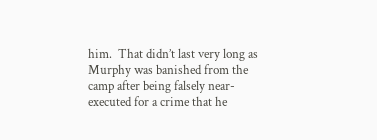him.  That didn’t last very long as Murphy was banished from the camp after being falsely near-executed for a crime that he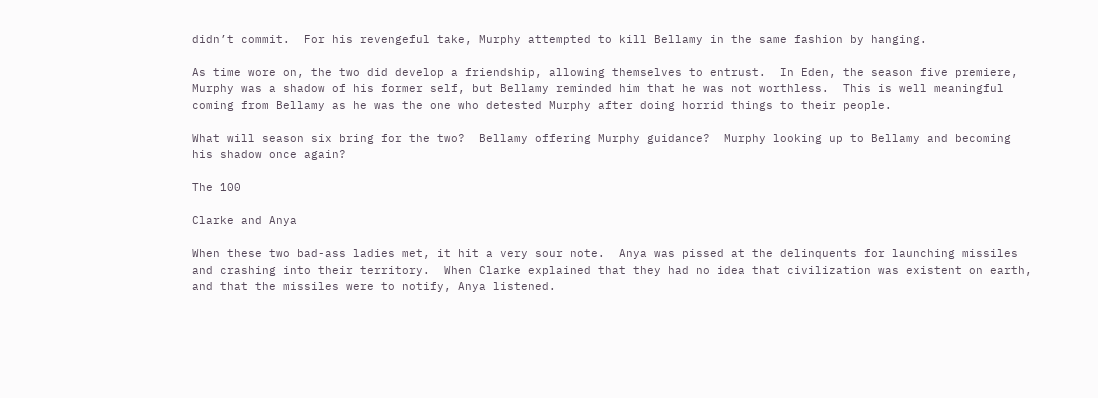didn’t commit.  For his revengeful take, Murphy attempted to kill Bellamy in the same fashion by hanging.

As time wore on, the two did develop a friendship, allowing themselves to entrust.  In Eden, the season five premiere, Murphy was a shadow of his former self, but Bellamy reminded him that he was not worthless.  This is well meaningful coming from Bellamy as he was the one who detested Murphy after doing horrid things to their people.

What will season six bring for the two?  Bellamy offering Murphy guidance?  Murphy looking up to Bellamy and becoming his shadow once again?

The 100

Clarke and Anya

When these two bad-ass ladies met, it hit a very sour note.  Anya was pissed at the delinquents for launching missiles and crashing into their territory.  When Clarke explained that they had no idea that civilization was existent on earth, and that the missiles were to notify, Anya listened.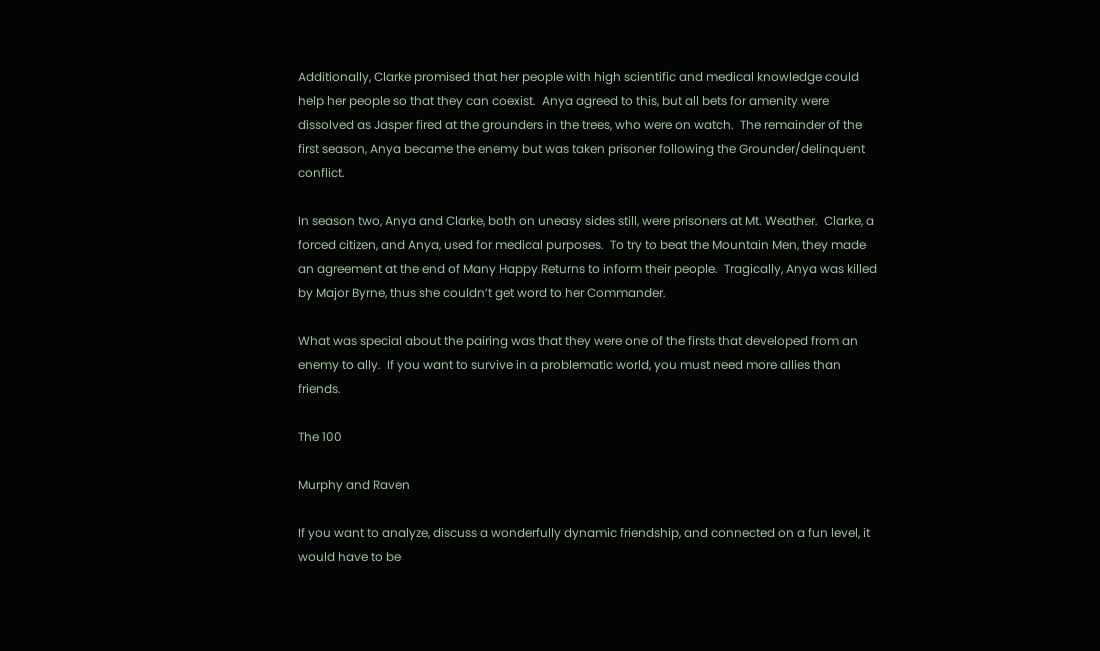Additionally, Clarke promised that her people with high scientific and medical knowledge could help her people so that they can coexist.  Anya agreed to this, but all bets for amenity were dissolved as Jasper fired at the grounders in the trees, who were on watch.  The remainder of the first season, Anya became the enemy but was taken prisoner following the Grounder/delinquent conflict.

In season two, Anya and Clarke, both on uneasy sides still, were prisoners at Mt. Weather.  Clarke, a forced citizen, and Anya, used for medical purposes.  To try to beat the Mountain Men, they made an agreement at the end of Many Happy Returns to inform their people.  Tragically, Anya was killed by Major Byrne, thus she couldn’t get word to her Commander.

What was special about the pairing was that they were one of the firsts that developed from an enemy to ally.  If you want to survive in a problematic world, you must need more allies than friends.

The 100

Murphy and Raven

If you want to analyze, discuss a wonderfully dynamic friendship, and connected on a fun level, it would have to be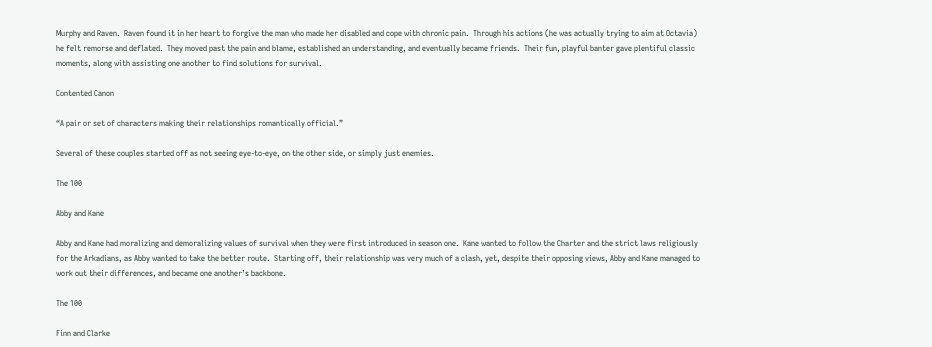Murphy and Raven.  Raven found it in her heart to forgive the man who made her disabled and cope with chronic pain.  Through his actions (he was actually trying to aim at Octavia) he felt remorse and deflated.  They moved past the pain and blame, established an understanding, and eventually became friends.  Their fun, playful banter gave plentiful classic moments, along with assisting one another to find solutions for survival.

Contented Canon

“A pair or set of characters making their relationships romantically official.”

Several of these couples started off as not seeing eye-to-eye, on the other side, or simply just enemies.

The 100

Abby and Kane

Abby and Kane had moralizing and demoralizing values of survival when they were first introduced in season one.  Kane wanted to follow the Charter and the strict laws religiously for the Arkadians, as Abby wanted to take the better route.  Starting off, their relationship was very much of a clash, yet, despite their opposing views, Abby and Kane managed to work out their differences, and became one another’s backbone.

The 100

Finn and Clarke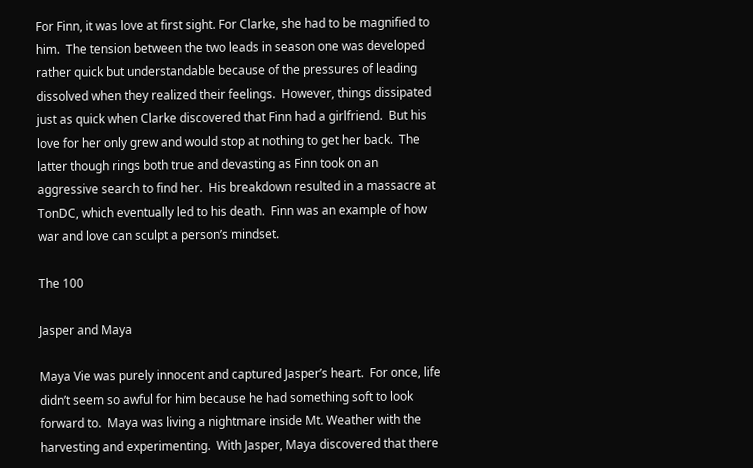For Finn, it was love at first sight. For Clarke, she had to be magnified to him.  The tension between the two leads in season one was developed rather quick but understandable because of the pressures of leading dissolved when they realized their feelings.  However, things dissipated just as quick when Clarke discovered that Finn had a girlfriend.  But his love for her only grew and would stop at nothing to get her back.  The latter though rings both true and devasting as Finn took on an aggressive search to find her.  His breakdown resulted in a massacre at TonDC, which eventually led to his death.  Finn was an example of how war and love can sculpt a person’s mindset.

The 100

Jasper and Maya

Maya Vie was purely innocent and captured Jasper’s heart.  For once, life didn’t seem so awful for him because he had something soft to look forward to.  Maya was living a nightmare inside Mt. Weather with the harvesting and experimenting.  With Jasper, Maya discovered that there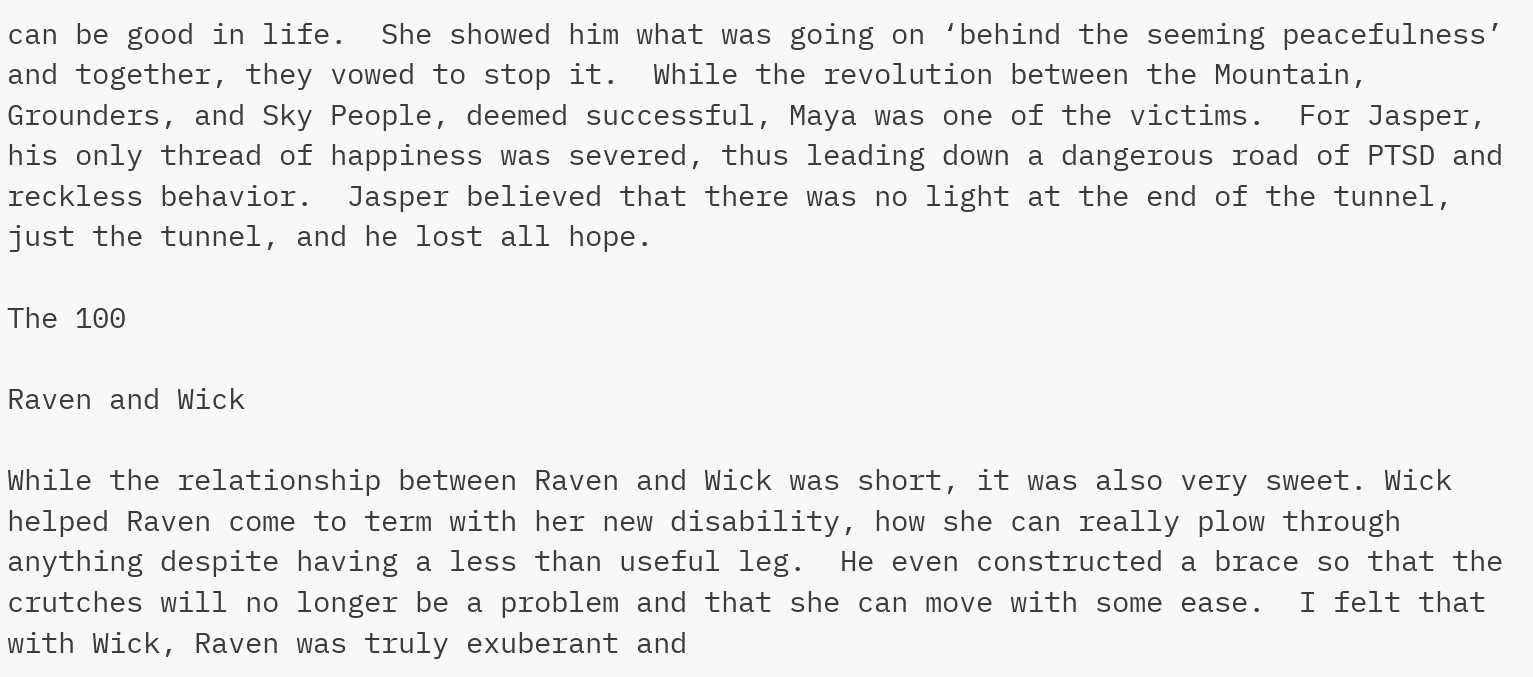can be good in life.  She showed him what was going on ‘behind the seeming peacefulness’ and together, they vowed to stop it.  While the revolution between the Mountain, Grounders, and Sky People, deemed successful, Maya was one of the victims.  For Jasper, his only thread of happiness was severed, thus leading down a dangerous road of PTSD and reckless behavior.  Jasper believed that there was no light at the end of the tunnel, just the tunnel, and he lost all hope.

The 100

Raven and Wick

While the relationship between Raven and Wick was short, it was also very sweet. Wick helped Raven come to term with her new disability, how she can really plow through anything despite having a less than useful leg.  He even constructed a brace so that the crutches will no longer be a problem and that she can move with some ease.  I felt that with Wick, Raven was truly exuberant and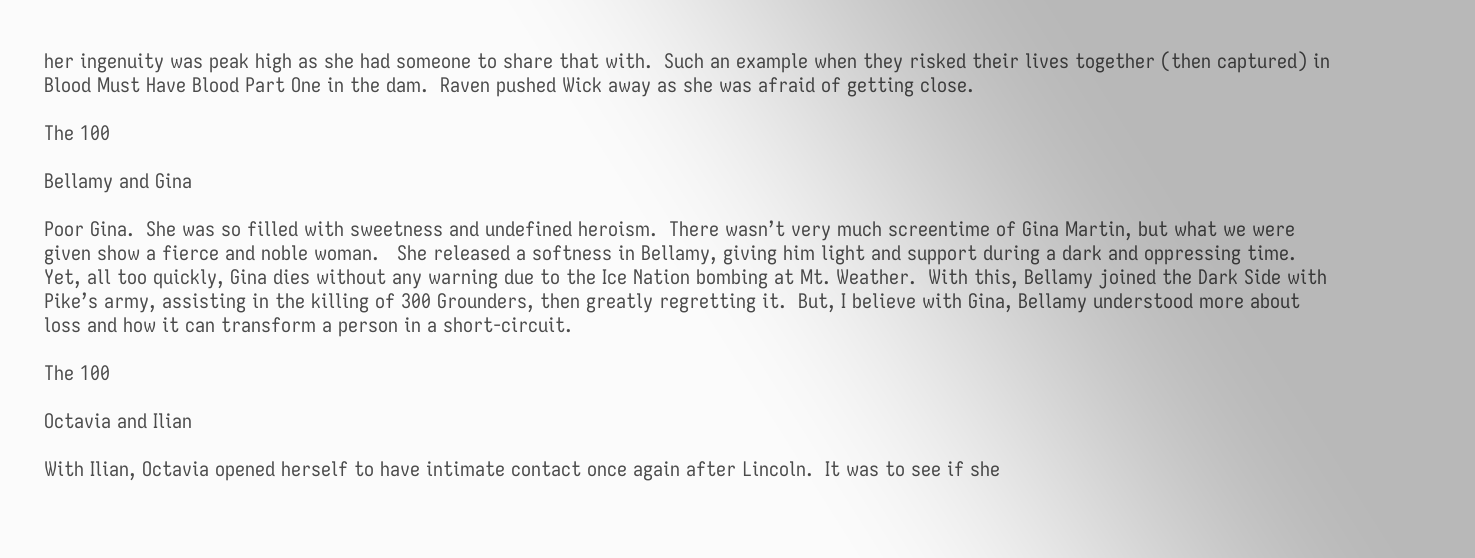her ingenuity was peak high as she had someone to share that with.  Such an example when they risked their lives together (then captured) in Blood Must Have Blood Part One in the dam.  Raven pushed Wick away as she was afraid of getting close.

The 100

Bellamy and Gina

Poor Gina.  She was so filled with sweetness and undefined heroism.  There wasn’t very much screentime of Gina Martin, but what we were given show a fierce and noble woman.   She released a softness in Bellamy, giving him light and support during a dark and oppressing time.  Yet, all too quickly, Gina dies without any warning due to the Ice Nation bombing at Mt. Weather.  With this, Bellamy joined the Dark Side with Pike’s army, assisting in the killing of 300 Grounders, then greatly regretting it.  But, I believe with Gina, Bellamy understood more about loss and how it can transform a person in a short-circuit.

The 100

Octavia and Ilian

With Ilian, Octavia opened herself to have intimate contact once again after Lincoln.  It was to see if she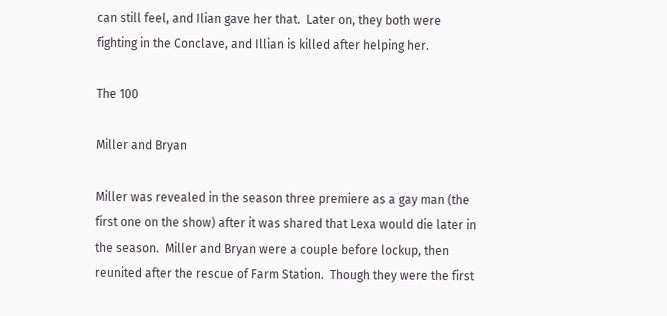can still feel, and Ilian gave her that.  Later on, they both were fighting in the Conclave, and Illian is killed after helping her.

The 100

Miller and Bryan

Miller was revealed in the season three premiere as a gay man (the first one on the show) after it was shared that Lexa would die later in the season.  Miller and Bryan were a couple before lockup, then reunited after the rescue of Farm Station.  Though they were the first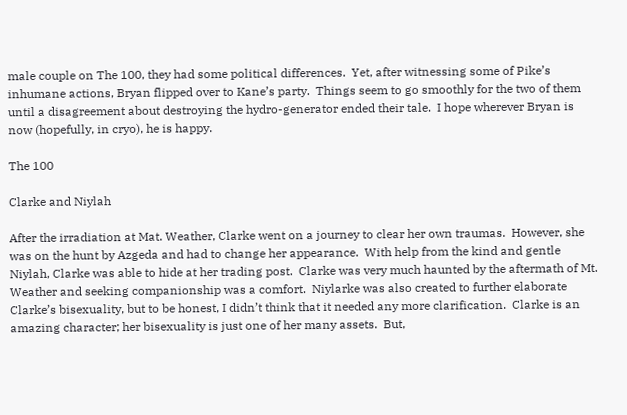male couple on The 100, they had some political differences.  Yet, after witnessing some of Pike’s inhumane actions, Bryan flipped over to Kane’s party.  Things seem to go smoothly for the two of them until a disagreement about destroying the hydro-generator ended their tale.  I hope wherever Bryan is now (hopefully, in cryo), he is happy.

The 100

Clarke and Niylah

After the irradiation at Mat. Weather, Clarke went on a journey to clear her own traumas.  However, she was on the hunt by Azgeda and had to change her appearance.  With help from the kind and gentle Niylah, Clarke was able to hide at her trading post.  Clarke was very much haunted by the aftermath of Mt. Weather and seeking companionship was a comfort.  Niylarke was also created to further elaborate Clarke’s bisexuality, but to be honest, I didn’t think that it needed any more clarification.  Clarke is an amazing character; her bisexuality is just one of her many assets.  But,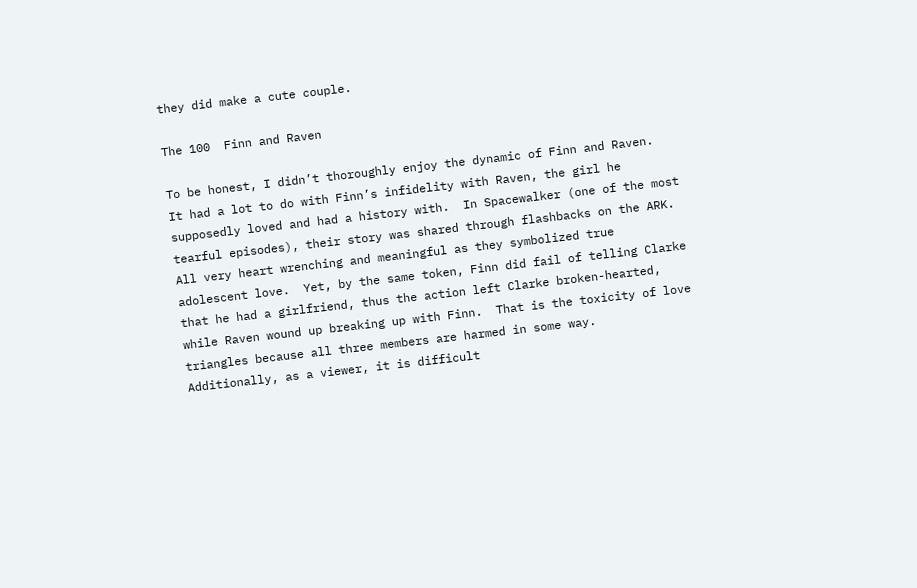they did make a cute couple.

The 100  Finn and Raven

To be honest, I didn’t thoroughly enjoy the dynamic of Finn and Raven.  It had a lot to do with Finn’s infidelity with Raven, the girl he supposedly loved and had a history with.  In Spacewalker (one of the most tearful episodes), their story was shared through flashbacks on the ARK.  All very heart wrenching and meaningful as they symbolized true adolescent love.  Yet, by the same token, Finn did fail of telling Clarke that he had a girlfriend, thus the action left Clarke broken-hearted, while Raven wound up breaking up with Finn.  That is the toxicity of love triangles because all three members are harmed in some way.  Additionally, as a viewer, it is difficult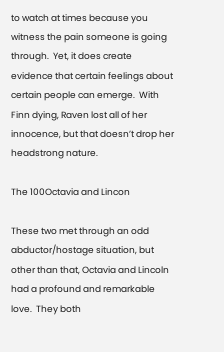to watch at times because you witness the pain someone is going through.  Yet, it does create evidence that certain feelings about certain people can emerge.  With Finn dying, Raven lost all of her innocence, but that doesn’t drop her headstrong nature.

The 100Octavia and Lincon

These two met through an odd abductor/hostage situation, but other than that, Octavia and Lincoln had a profound and remarkable love.  They both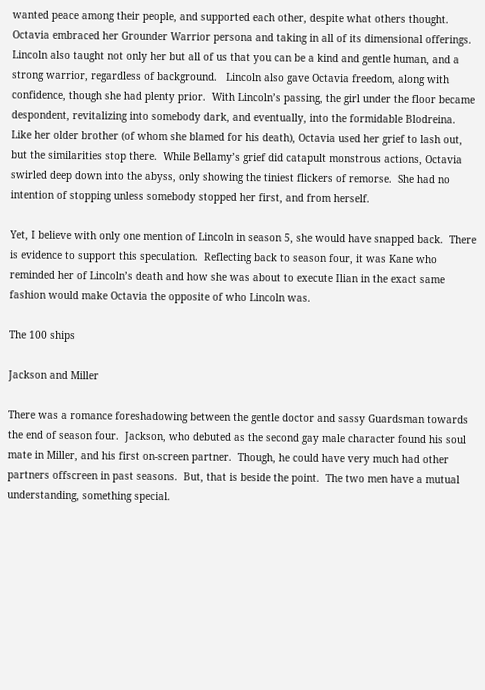wanted peace among their people, and supported each other, despite what others thought.  Octavia embraced her Grounder Warrior persona and taking in all of its dimensional offerings.  Lincoln also taught not only her but all of us that you can be a kind and gentle human, and a strong warrior, regardless of background.   Lincoln also gave Octavia freedom, along with confidence, though she had plenty prior.  With Lincoln’s passing, the girl under the floor became despondent, revitalizing into somebody dark, and eventually, into the formidable Blodreina.  Like her older brother (of whom she blamed for his death), Octavia used her grief to lash out, but the similarities stop there.  While Bellamy’s grief did catapult monstrous actions, Octavia swirled deep down into the abyss, only showing the tiniest flickers of remorse.  She had no intention of stopping unless somebody stopped her first, and from herself.

Yet, I believe with only one mention of Lincoln in season 5, she would have snapped back.  There is evidence to support this speculation.  Reflecting back to season four, it was Kane who reminded her of Lincoln’s death and how she was about to execute Ilian in the exact same fashion would make Octavia the opposite of who Lincoln was.

The 100 ships

Jackson and Miller

There was a romance foreshadowing between the gentle doctor and sassy Guardsman towards the end of season four.  Jackson, who debuted as the second gay male character found his soul mate in Miller, and his first on-screen partner.  Though, he could have very much had other partners offscreen in past seasons.  But, that is beside the point.  The two men have a mutual understanding, something special.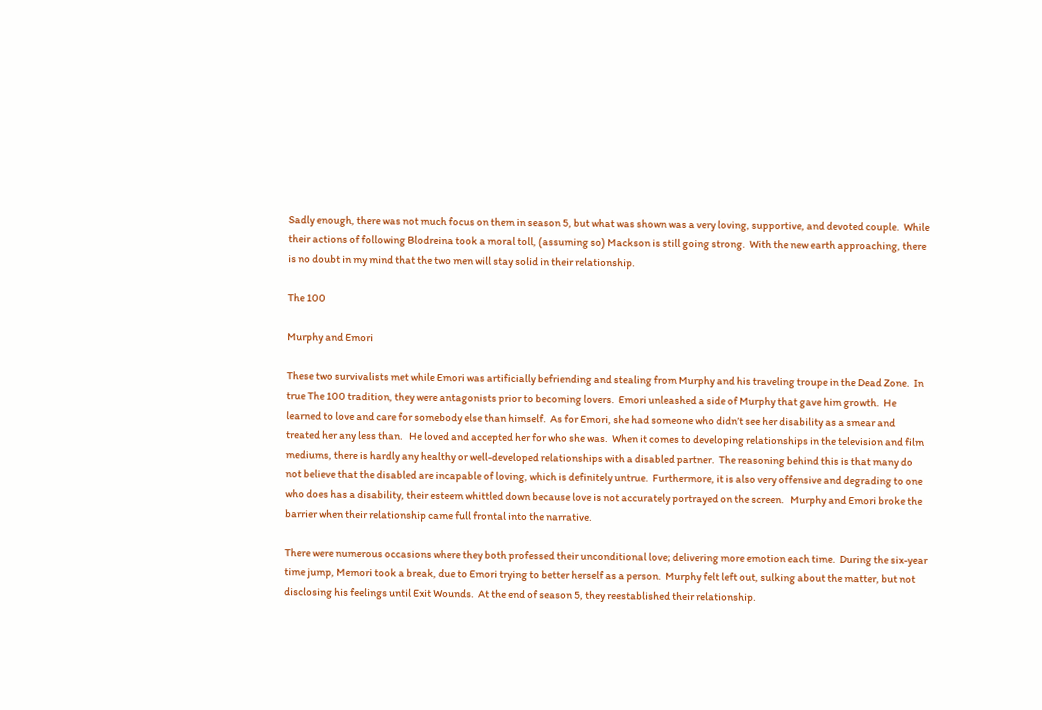Sadly enough, there was not much focus on them in season 5, but what was shown was a very loving, supportive, and devoted couple.  While their actions of following Blodreina took a moral toll, (assuming so) Mackson is still going strong.  With the new earth approaching, there is no doubt in my mind that the two men will stay solid in their relationship.

The 100

Murphy and Emori

These two survivalists met while Emori was artificially befriending and stealing from Murphy and his traveling troupe in the Dead Zone.  In true The 100 tradition, they were antagonists prior to becoming lovers.  Emori unleashed a side of Murphy that gave him growth.  He learned to love and care for somebody else than himself.  As for Emori, she had someone who didn’t see her disability as a smear and treated her any less than.   He loved and accepted her for who she was.  When it comes to developing relationships in the television and film mediums, there is hardly any healthy or well-developed relationships with a disabled partner.  The reasoning behind this is that many do not believe that the disabled are incapable of loving, which is definitely untrue.  Furthermore, it is also very offensive and degrading to one who does has a disability, their esteem whittled down because love is not accurately portrayed on the screen.   Murphy and Emori broke the barrier when their relationship came full frontal into the narrative.

There were numerous occasions where they both professed their unconditional love; delivering more emotion each time.  During the six-year time jump, Memori took a break, due to Emori trying to better herself as a person.  Murphy felt left out, sulking about the matter, but not disclosing his feelings until Exit Wounds.  At the end of season 5, they reestablished their relationship.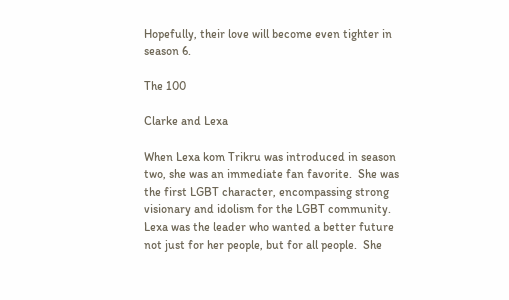Hopefully, their love will become even tighter in season 6.

The 100

Clarke and Lexa

When Lexa kom Trikru was introduced in season two, she was an immediate fan favorite.  She was the first LGBT character, encompassing strong visionary and idolism for the LGBT community.  Lexa was the leader who wanted a better future not just for her people, but for all people.  She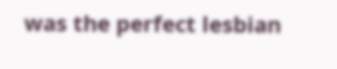was the perfect lesbian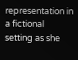representation in a fictional setting as she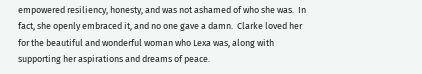empowered resiliency, honesty, and was not ashamed of who she was.  In fact, she openly embraced it, and no one gave a damn.  Clarke loved her for the beautiful and wonderful woman who Lexa was, along with supporting her aspirations and dreams of peace.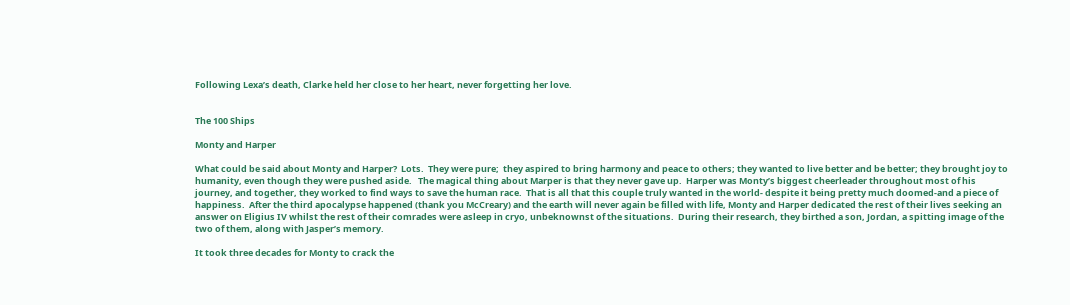Following Lexa’s death, Clarke held her close to her heart, never forgetting her love.


The 100 Ships

Monty and Harper

What could be said about Monty and Harper?  Lots.  They were pure;  they aspired to bring harmony and peace to others; they wanted to live better and be better; they brought joy to humanity, even though they were pushed aside.   The magical thing about Marper is that they never gave up.  Harper was Monty’s biggest cheerleader throughout most of his journey, and together, they worked to find ways to save the human race.  That is all that this couple truly wanted in the world- despite it being pretty much doomed-and a piece of happiness.  After the third apocalypse happened (thank you McCreary) and the earth will never again be filled with life, Monty and Harper dedicated the rest of their lives seeking an answer on Eligius IV whilst the rest of their comrades were asleep in cryo, unbeknownst of the situations.  During their research, they birthed a son, Jordan, a spitting image of the two of them, along with Jasper’s memory.

It took three decades for Monty to crack the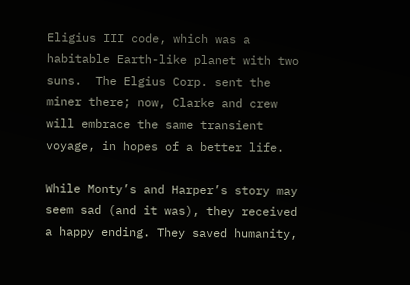Eligius III code, which was a habitable Earth-like planet with two suns.  The Elgius Corp. sent the miner there; now, Clarke and crew will embrace the same transient voyage, in hopes of a better life.

While Monty’s and Harper’s story may seem sad (and it was), they received a happy ending. They saved humanity,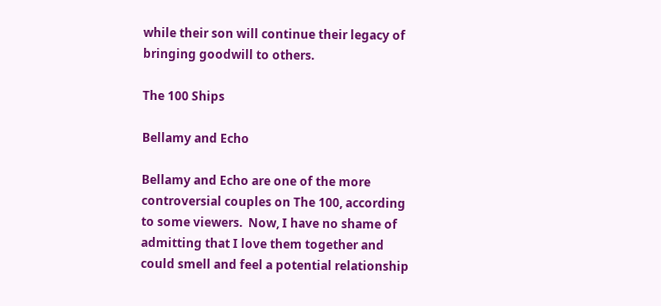while their son will continue their legacy of bringing goodwill to others.

The 100 Ships

Bellamy and Echo

Bellamy and Echo are one of the more controversial couples on The 100, according to some viewers.  Now, I have no shame of admitting that I love them together and could smell and feel a potential relationship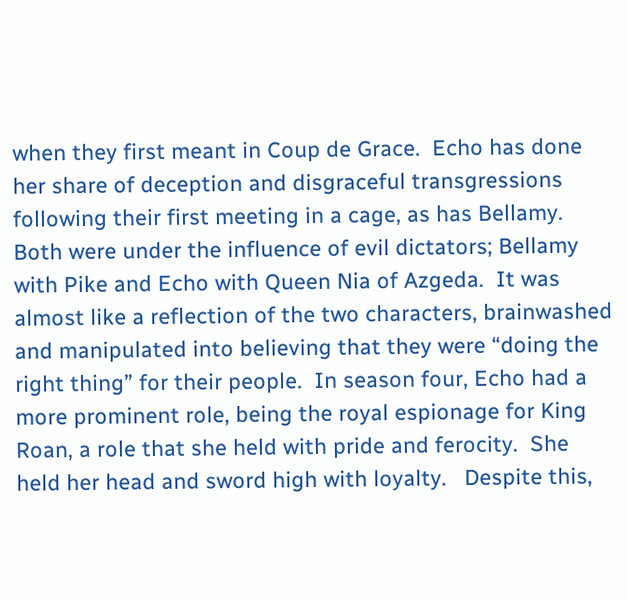when they first meant in Coup de Grace.  Echo has done her share of deception and disgraceful transgressions following their first meeting in a cage, as has Bellamy.  Both were under the influence of evil dictators; Bellamy with Pike and Echo with Queen Nia of Azgeda.  It was almost like a reflection of the two characters, brainwashed and manipulated into believing that they were “doing the right thing” for their people.  In season four, Echo had a more prominent role, being the royal espionage for King Roan, a role that she held with pride and ferocity.  She held her head and sword high with loyalty.   Despite this,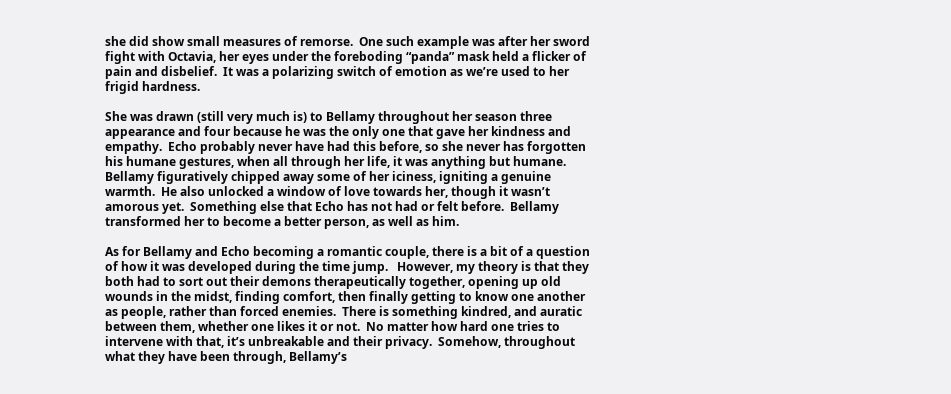she did show small measures of remorse.  One such example was after her sword fight with Octavia, her eyes under the foreboding “panda” mask held a flicker of pain and disbelief.  It was a polarizing switch of emotion as we’re used to her frigid hardness.

She was drawn (still very much is) to Bellamy throughout her season three appearance and four because he was the only one that gave her kindness and empathy.  Echo probably never have had this before, so she never has forgotten his humane gestures, when all through her life, it was anything but humane.  Bellamy figuratively chipped away some of her iciness, igniting a genuine warmth.  He also unlocked a window of love towards her, though it wasn’t amorous yet.  Something else that Echo has not had or felt before.  Bellamy transformed her to become a better person, as well as him.

As for Bellamy and Echo becoming a romantic couple, there is a bit of a question of how it was developed during the time jump.   However, my theory is that they both had to sort out their demons therapeutically together, opening up old wounds in the midst, finding comfort, then finally getting to know one another as people, rather than forced enemies.  There is something kindred, and auratic between them, whether one likes it or not.  No matter how hard one tries to intervene with that, it’s unbreakable and their privacy.  Somehow, throughout what they have been through, Bellamy’s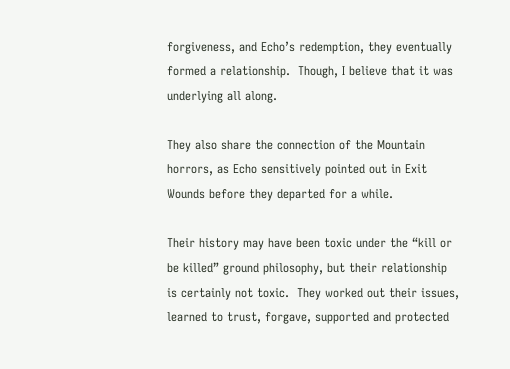forgiveness, and Echo’s redemption, they eventually formed a relationship.  Though, I believe that it was underlying all along.

They also share the connection of the Mountain horrors, as Echo sensitively pointed out in Exit Wounds before they departed for a while.

Their history may have been toxic under the “kill or be killed” ground philosophy, but their relationship is certainly not toxic.  They worked out their issues, learned to trust, forgave, supported and protected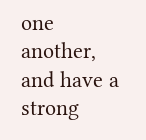one another, and have a strong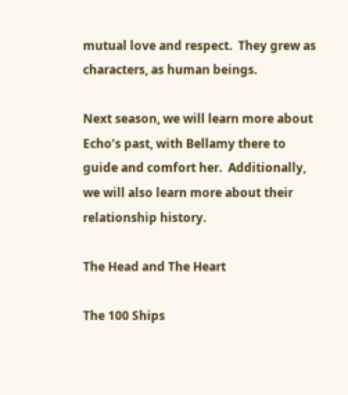mutual love and respect.  They grew as characters, as human beings.

Next season, we will learn more about Echo’s past, with Bellamy there to guide and comfort her.  Additionally, we will also learn more about their relationship history.

The Head and The Heart

The 100 Ships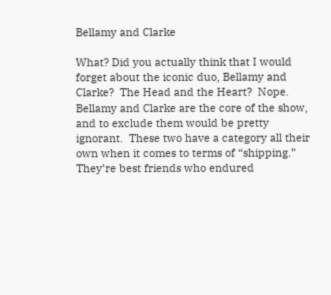Bellamy and Clarke

What? Did you actually think that I would forget about the iconic duo, Bellamy and Clarke?  The Head and the Heart?  Nope.  Bellamy and Clarke are the core of the show, and to exclude them would be pretty ignorant.  These two have a category all their own when it comes to terms of “shipping.”  They’re best friends who endured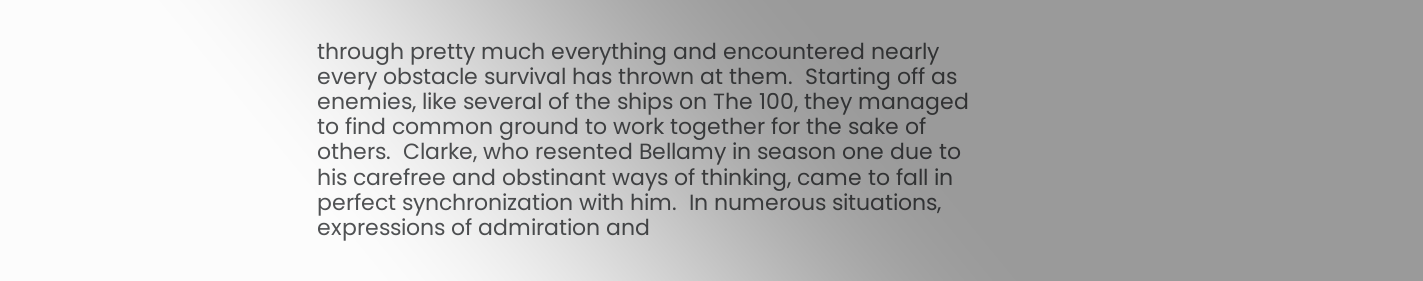through pretty much everything and encountered nearly every obstacle survival has thrown at them.  Starting off as enemies, like several of the ships on The 100, they managed to find common ground to work together for the sake of others.  Clarke, who resented Bellamy in season one due to his carefree and obstinant ways of thinking, came to fall in perfect synchronization with him.  In numerous situations, expressions of admiration and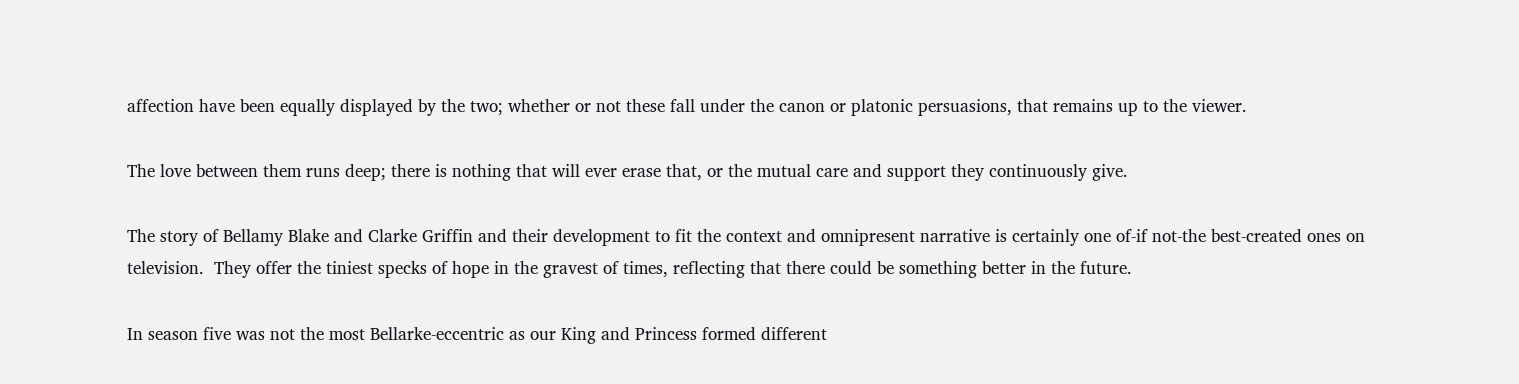affection have been equally displayed by the two; whether or not these fall under the canon or platonic persuasions, that remains up to the viewer.

The love between them runs deep; there is nothing that will ever erase that, or the mutual care and support they continuously give.

The story of Bellamy Blake and Clarke Griffin and their development to fit the context and omnipresent narrative is certainly one of-if not-the best-created ones on television.  They offer the tiniest specks of hope in the gravest of times, reflecting that there could be something better in the future.

In season five was not the most Bellarke-eccentric as our King and Princess formed different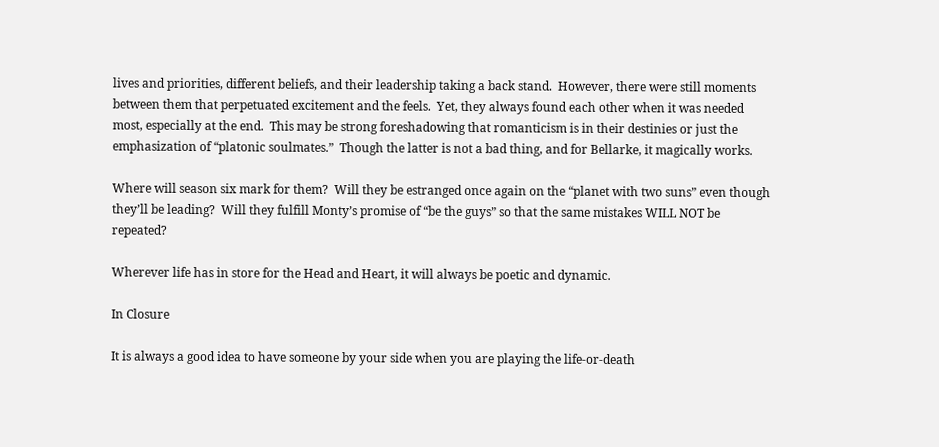lives and priorities, different beliefs, and their leadership taking a back stand.  However, there were still moments between them that perpetuated excitement and the feels.  Yet, they always found each other when it was needed most, especially at the end.  This may be strong foreshadowing that romanticism is in their destinies or just the emphasization of “platonic soulmates.”  Though the latter is not a bad thing, and for Bellarke, it magically works.

Where will season six mark for them?  Will they be estranged once again on the “planet with two suns” even though they’ll be leading?  Will they fulfill Monty’s promise of “be the guys” so that the same mistakes WILL NOT be repeated?

Wherever life has in store for the Head and Heart, it will always be poetic and dynamic.

In Closure

It is always a good idea to have someone by your side when you are playing the life-or-death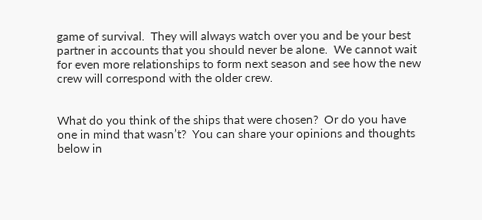game of survival.  They will always watch over you and be your best partner in accounts that you should never be alone.  We cannot wait for even more relationships to form next season and see how the new crew will correspond with the older crew.


What do you think of the ships that were chosen?  Or do you have one in mind that wasn’t?  You can share your opinions and thoughts below in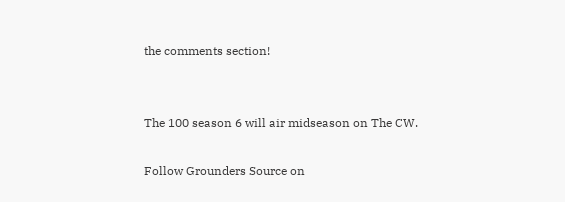the comments section!


The 100 season 6 will air midseason on The CW.

Follow Grounders Source on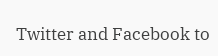Twitter and Facebook to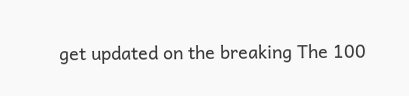get updated on the breaking The 100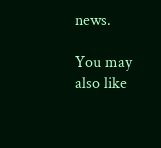news.

You may also like